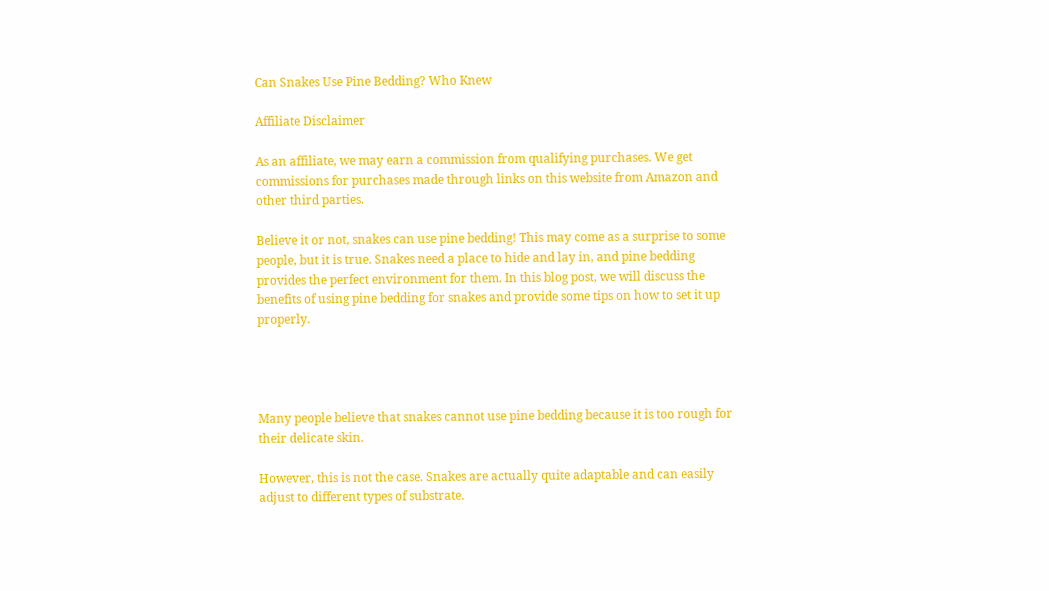Can Snakes Use Pine Bedding? Who Knew

Affiliate Disclaimer

As an affiliate, we may earn a commission from qualifying purchases. We get commissions for purchases made through links on this website from Amazon and other third parties.

Believe it or not, snakes can use pine bedding! This may come as a surprise to some people, but it is true. Snakes need a place to hide and lay in, and pine bedding provides the perfect environment for them. In this blog post, we will discuss the benefits of using pine bedding for snakes and provide some tips on how to set it up properly.




Many people believe that snakes cannot use pine bedding because it is too rough for their delicate skin.

However, this is not the case. Snakes are actually quite adaptable and can easily adjust to different types of substrate.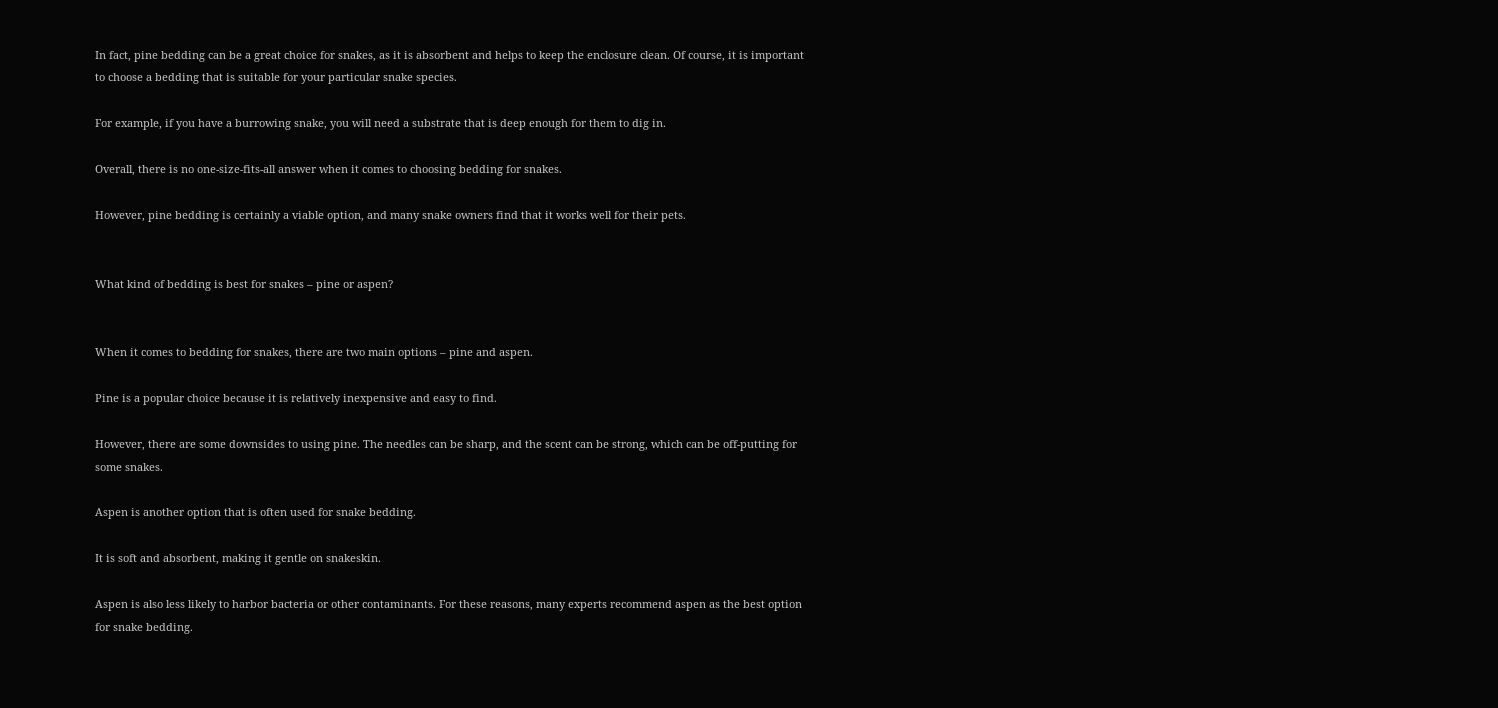In fact, pine bedding can be a great choice for snakes, as it is absorbent and helps to keep the enclosure clean. Of course, it is important to choose a bedding that is suitable for your particular snake species.

For example, if you have a burrowing snake, you will need a substrate that is deep enough for them to dig in.

Overall, there is no one-size-fits-all answer when it comes to choosing bedding for snakes.

However, pine bedding is certainly a viable option, and many snake owners find that it works well for their pets.


What kind of bedding is best for snakes – pine or aspen?


When it comes to bedding for snakes, there are two main options – pine and aspen.

Pine is a popular choice because it is relatively inexpensive and easy to find.

However, there are some downsides to using pine. The needles can be sharp, and the scent can be strong, which can be off-putting for some snakes.

Aspen is another option that is often used for snake bedding.

It is soft and absorbent, making it gentle on snakeskin.

Aspen is also less likely to harbor bacteria or other contaminants. For these reasons, many experts recommend aspen as the best option for snake bedding.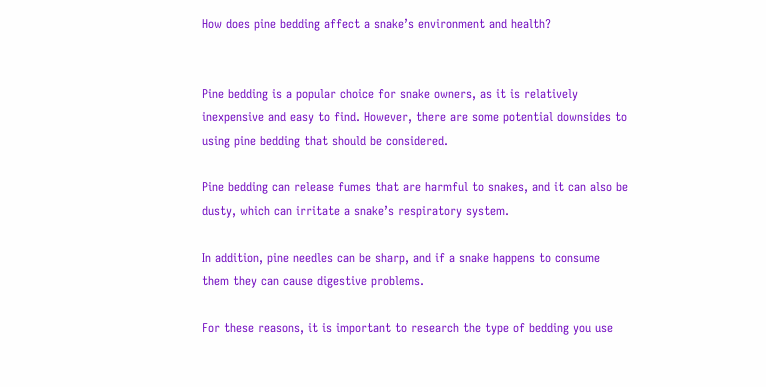How does pine bedding affect a snake’s environment and health?


Pine bedding is a popular choice for snake owners, as it is relatively inexpensive and easy to find. However, there are some potential downsides to using pine bedding that should be considered.

Pine bedding can release fumes that are harmful to snakes, and it can also be dusty, which can irritate a snake’s respiratory system.

In addition, pine needles can be sharp, and if a snake happens to consume them they can cause digestive problems.

For these reasons, it is important to research the type of bedding you use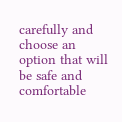carefully and choose an option that will be safe and comfortable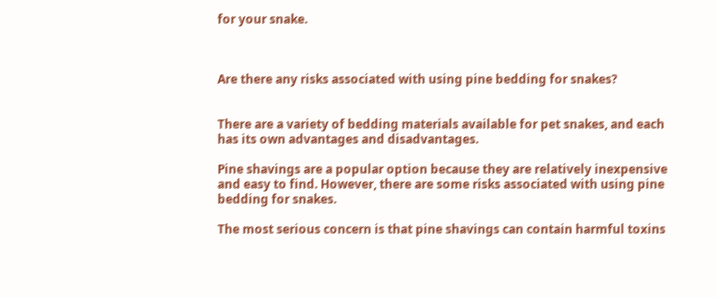for your snake.



Are there any risks associated with using pine bedding for snakes?


There are a variety of bedding materials available for pet snakes, and each has its own advantages and disadvantages.

Pine shavings are a popular option because they are relatively inexpensive and easy to find. However, there are some risks associated with using pine bedding for snakes.

The most serious concern is that pine shavings can contain harmful toxins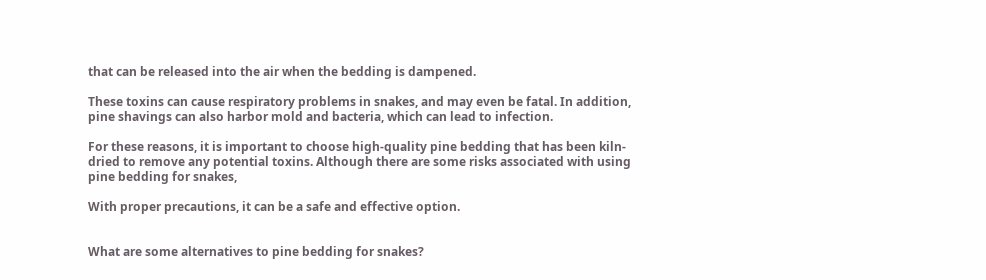that can be released into the air when the bedding is dampened.

These toxins can cause respiratory problems in snakes, and may even be fatal. In addition, pine shavings can also harbor mold and bacteria, which can lead to infection.

For these reasons, it is important to choose high-quality pine bedding that has been kiln-dried to remove any potential toxins. Although there are some risks associated with using pine bedding for snakes,

With proper precautions, it can be a safe and effective option.


What are some alternatives to pine bedding for snakes?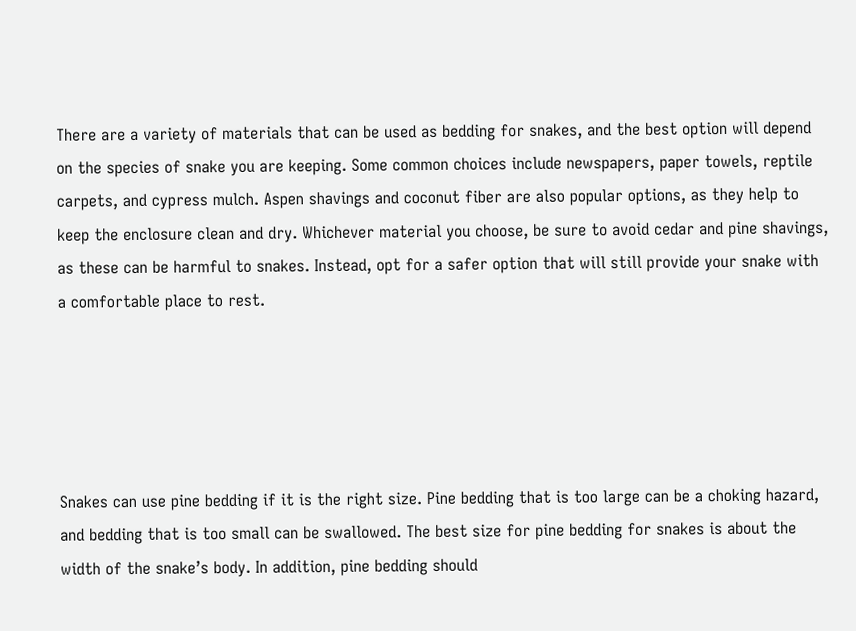There are a variety of materials that can be used as bedding for snakes, and the best option will depend on the species of snake you are keeping. Some common choices include newspapers, paper towels, reptile carpets, and cypress mulch. Aspen shavings and coconut fiber are also popular options, as they help to keep the enclosure clean and dry. Whichever material you choose, be sure to avoid cedar and pine shavings, as these can be harmful to snakes. Instead, opt for a safer option that will still provide your snake with a comfortable place to rest.





Snakes can use pine bedding if it is the right size. Pine bedding that is too large can be a choking hazard, and bedding that is too small can be swallowed. The best size for pine bedding for snakes is about the width of the snake’s body. In addition, pine bedding should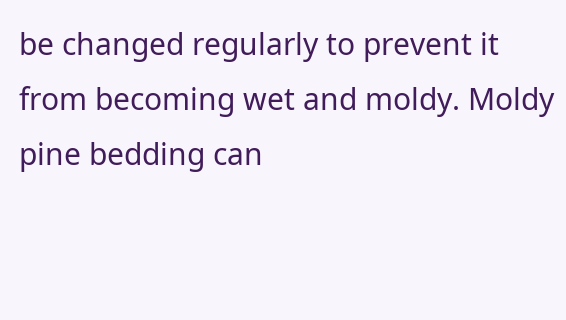be changed regularly to prevent it from becoming wet and moldy. Moldy pine bedding can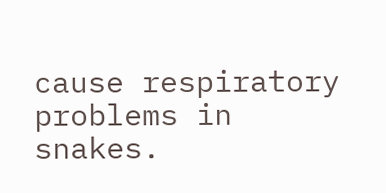cause respiratory problems in snakes.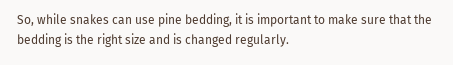So, while snakes can use pine bedding, it is important to make sure that the bedding is the right size and is changed regularly.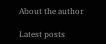About the author

Latest posts